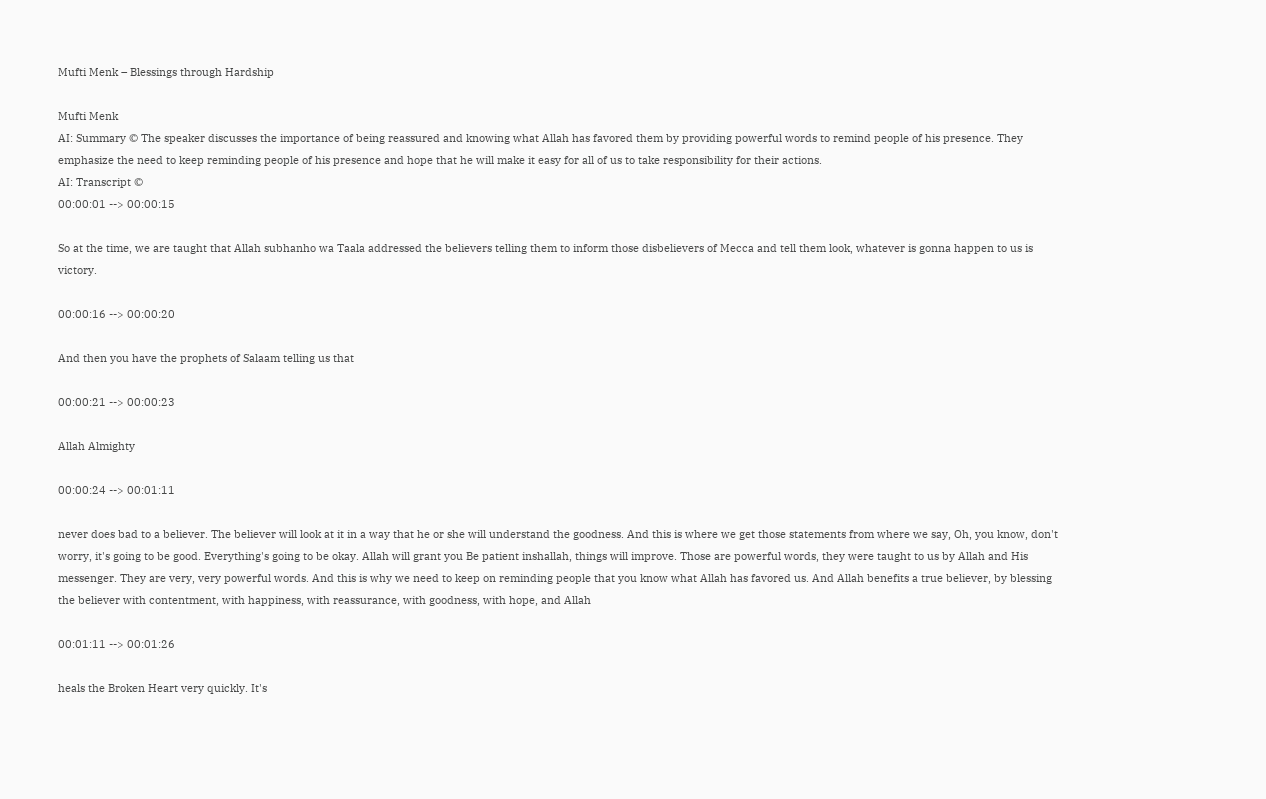Mufti Menk – Blessings through Hardship

Mufti Menk
AI: Summary © The speaker discusses the importance of being reassured and knowing what Allah has favored them by providing powerful words to remind people of his presence. They emphasize the need to keep reminding people of his presence and hope that he will make it easy for all of us to take responsibility for their actions.
AI: Transcript ©
00:00:01 --> 00:00:15

So at the time, we are taught that Allah subhanho wa Taala addressed the believers telling them to inform those disbelievers of Mecca and tell them look, whatever is gonna happen to us is victory.

00:00:16 --> 00:00:20

And then you have the prophets of Salaam telling us that

00:00:21 --> 00:00:23

Allah Almighty

00:00:24 --> 00:01:11

never does bad to a believer. The believer will look at it in a way that he or she will understand the goodness. And this is where we get those statements from where we say, Oh, you know, don't worry, it's going to be good. Everything's going to be okay. Allah will grant you Be patient inshallah, things will improve. Those are powerful words, they were taught to us by Allah and His messenger. They are very, very powerful words. And this is why we need to keep on reminding people that you know what Allah has favored us. And Allah benefits a true believer, by blessing the believer with contentment, with happiness, with reassurance, with goodness, with hope, and Allah

00:01:11 --> 00:01:26

heals the Broken Heart very quickly. It's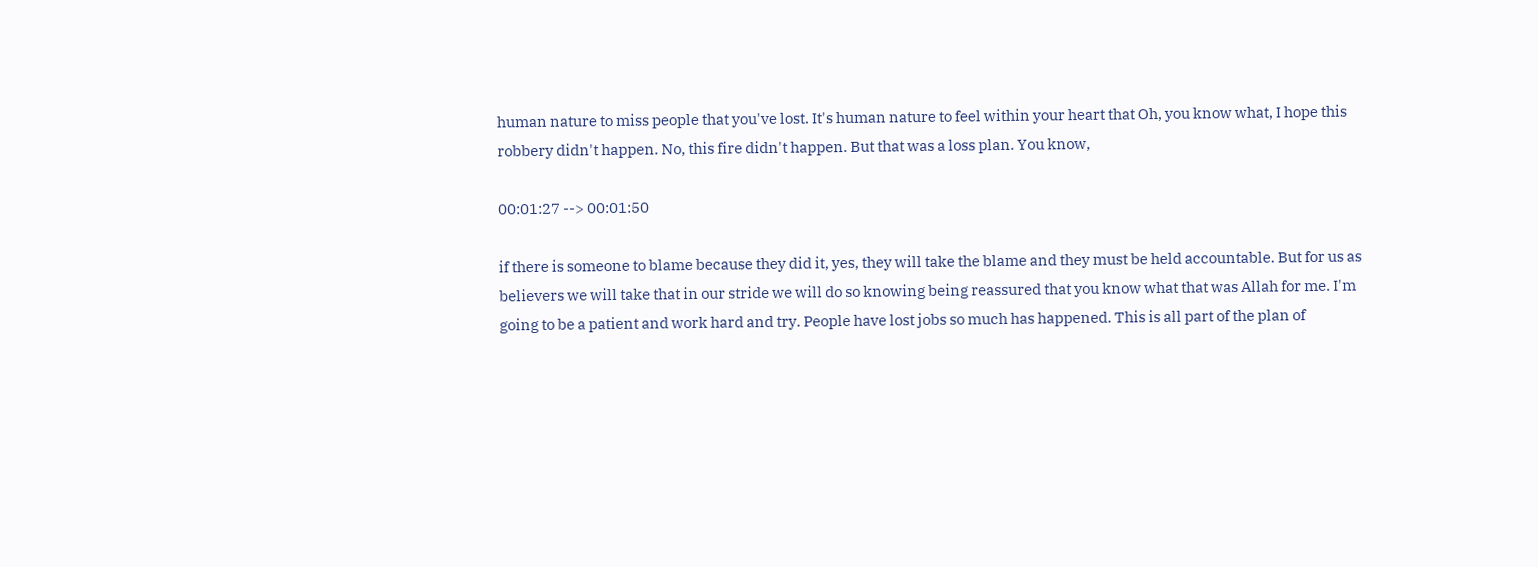human nature to miss people that you've lost. It's human nature to feel within your heart that Oh, you know what, I hope this robbery didn't happen. No, this fire didn't happen. But that was a loss plan. You know,

00:01:27 --> 00:01:50

if there is someone to blame because they did it, yes, they will take the blame and they must be held accountable. But for us as believers we will take that in our stride we will do so knowing being reassured that you know what that was Allah for me. I'm going to be a patient and work hard and try. People have lost jobs so much has happened. This is all part of the plan of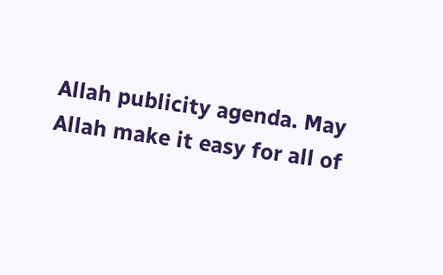Allah publicity agenda. May Allah make it easy for all of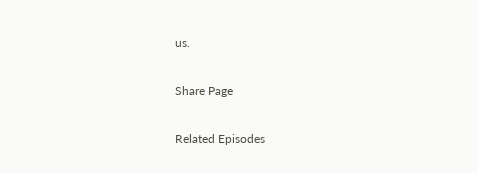us.

Share Page

Related Episodes